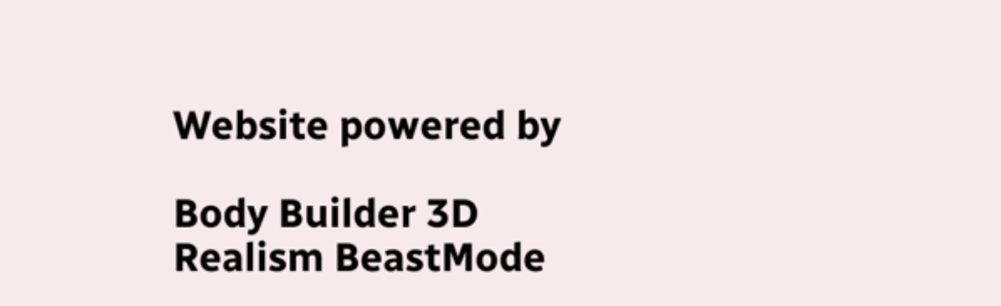Website powered by

Body Builder 3D Realism BeastMode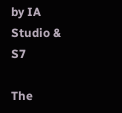by IA Studio & S7

The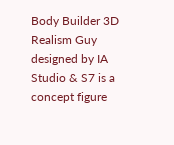Body Builder 3D Realism Guy designed by IA Studio & S7 is a concept figure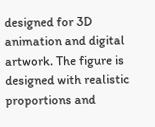designed for 3D animation and digital artwork. The figure is designed with realistic proportions and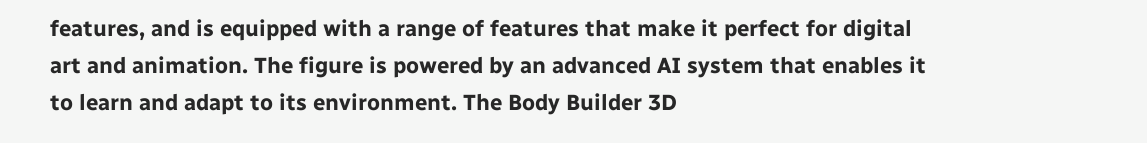features, and is equipped with a range of features that make it perfect for digital art and animation. The figure is powered by an advanced AI system that enables it to learn and adapt to its environment. The Body Builder 3D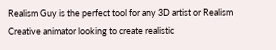Realism Guy is the perfect tool for any 3D artist or Realism Creative animator looking to create realistic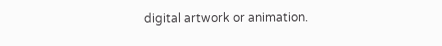digital artwork or animation.